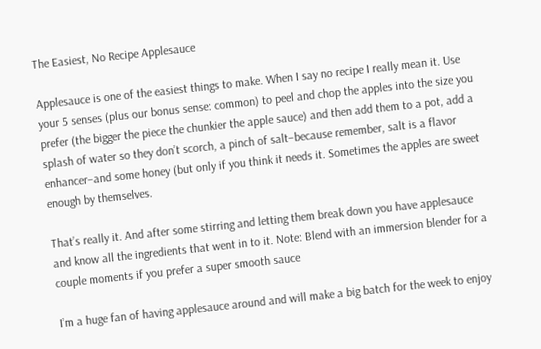The Easiest, No Recipe Applesauce

Applesauce is one of the easiest things to make. When I say no recipe I really mean it. Use your 5 senses (plus our bonus sense: common) to peel and chop the apples into the size you prefer (the bigger the piece the chunkier the apple sauce) and then add them to a pot, add a splash of water so they don’t scorch, a pinch of salt–because remember, salt is a flavor enhancer–and some honey (but only if you think it needs it. Sometimes the apples are sweet enough by themselves.

That’s really it. And after some stirring and letting them break down you have applesauce and know all the ingredients that went in to it. Note: Blend with an immersion blender for a couple moments if you prefer a super smooth sauce

I’m a huge fan of having applesauce around and will make a big batch for the week to enjoy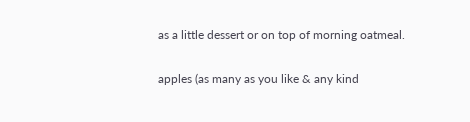as a little dessert or on top of morning oatmeal.

apples (as many as you like & any kind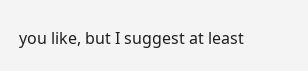you like, but I suggest at least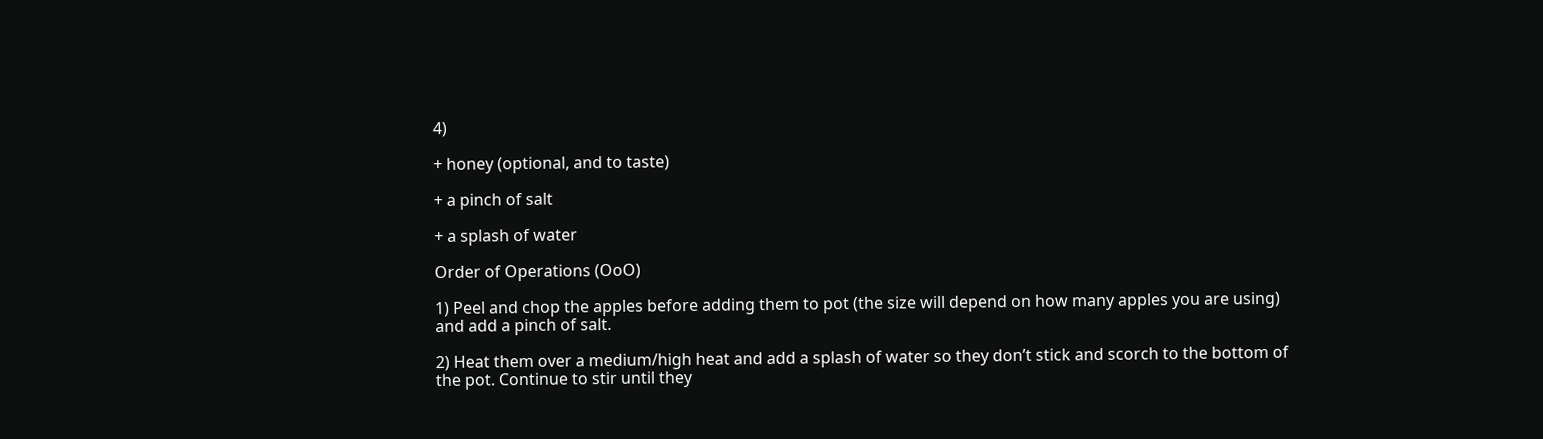4)

+ honey (optional, and to taste)

+ a pinch of salt

+ a splash of water

Order of Operations (OoO)

1) Peel and chop the apples before adding them to pot (the size will depend on how many apples you are using) and add a pinch of salt.

2) Heat them over a medium/high heat and add a splash of water so they don’t stick and scorch to the bottom of the pot. Continue to stir until they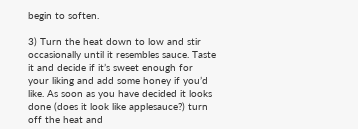begin to soften.

3) Turn the heat down to low and stir occasionally until it resembles sauce. Taste it and decide if it’s sweet enough for your liking and add some honey if you’d like. As soon as you have decided it looks done (does it look like applesauce?) turn off the heat and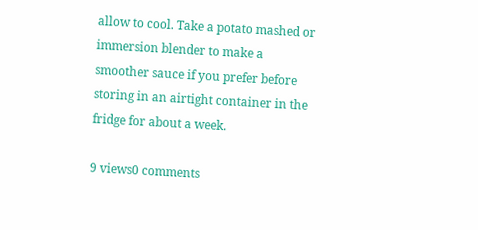allow to cool. Take a potato mashed or immersion blender to make a smoother sauce if you prefer before storing in an airtight container in the fridge for about a week.

9 views0 comments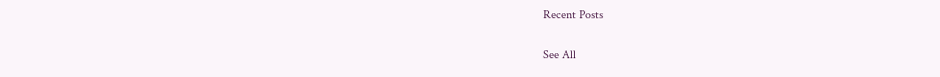Recent Posts

See All